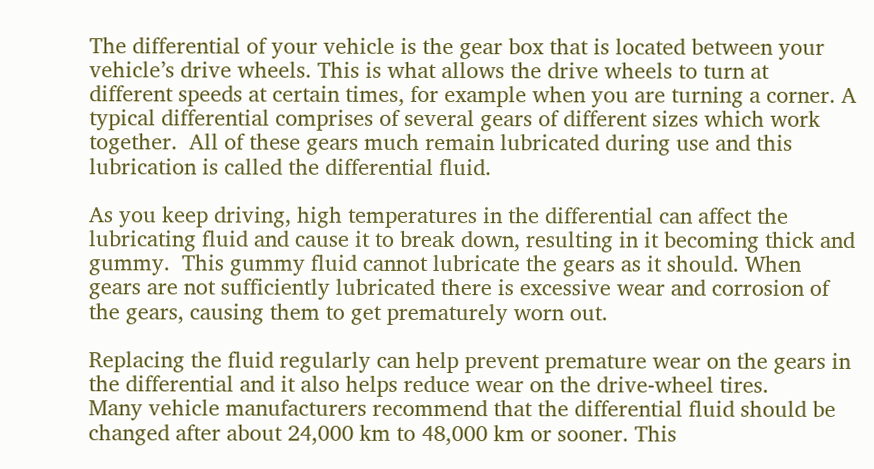The differential of your vehicle is the gear box that is located between your vehicle’s drive wheels. This is what allows the drive wheels to turn at different speeds at certain times, for example when you are turning a corner. A typical differential comprises of several gears of different sizes which work together.  All of these gears much remain lubricated during use and this lubrication is called the differential fluid.

As you keep driving, high temperatures in the differential can affect the lubricating fluid and cause it to break down, resulting in it becoming thick and gummy.  This gummy fluid cannot lubricate the gears as it should. When gears are not sufficiently lubricated there is excessive wear and corrosion of the gears, causing them to get prematurely worn out.

Replacing the fluid regularly can help prevent premature wear on the gears in the differential and it also helps reduce wear on the drive-wheel tires.
Many vehicle manufacturers recommend that the differential fluid should be changed after about 24,000 km to 48,000 km or sooner. This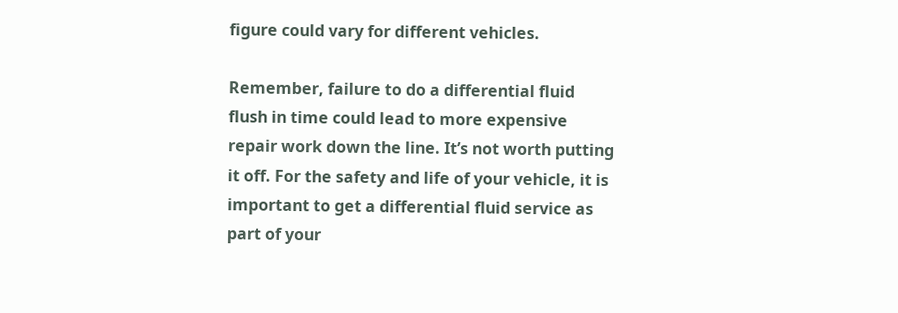figure could vary for different vehicles.

Remember, failure to do a differential fluid flush in time could lead to more expensive repair work down the line. It’s not worth putting it off. For the safety and life of your vehicle, it is important to get a differential fluid service as part of your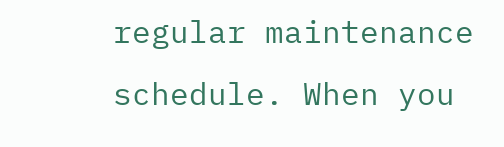regular maintenance schedule. When you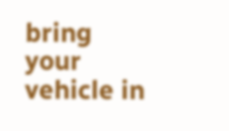bring your vehicle in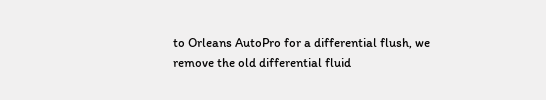to Orleans AutoPro for a differential flush, we remove the old differential fluid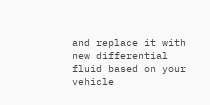and replace it with new differential fluid based on your vehicle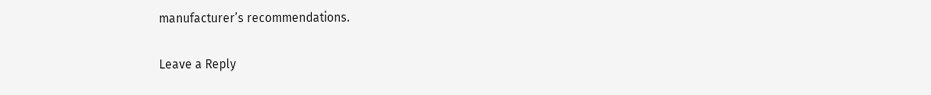manufacturer’s recommendations.

Leave a Reply